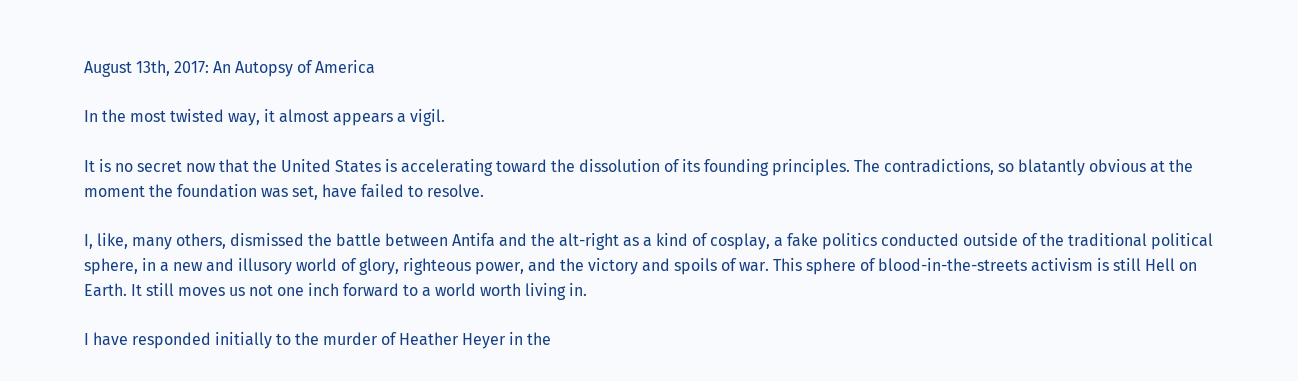August 13th, 2017: An Autopsy of America

In the most twisted way, it almost appears a vigil.

It is no secret now that the United States is accelerating toward the dissolution of its founding principles. The contradictions, so blatantly obvious at the moment the foundation was set, have failed to resolve.

I, like, many others, dismissed the battle between Antifa and the alt-right as a kind of cosplay, a fake politics conducted outside of the traditional political sphere, in a new and illusory world of glory, righteous power, and the victory and spoils of war. This sphere of blood-in-the-streets activism is still Hell on Earth. It still moves us not one inch forward to a world worth living in.

I have responded initially to the murder of Heather Heyer in the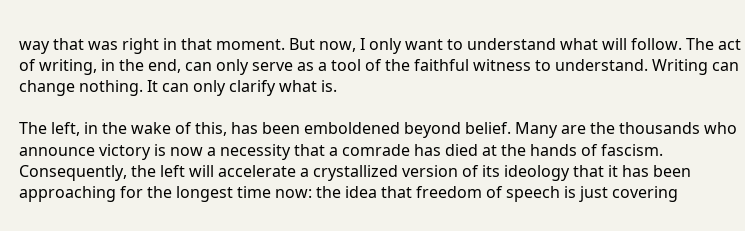way that was right in that moment. But now, I only want to understand what will follow. The act of writing, in the end, can only serve as a tool of the faithful witness to understand. Writing can change nothing. It can only clarify what is.

The left, in the wake of this, has been emboldened beyond belief. Many are the thousands who announce victory is now a necessity that a comrade has died at the hands of fascism. Consequently, the left will accelerate a crystallized version of its ideology that it has been approaching for the longest time now: the idea that freedom of speech is just covering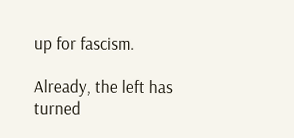up for fascism.

Already, the left has turned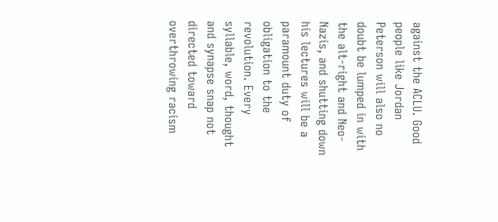against the ACLU. Good people like Jordan Peterson will also no doubt be lumped in with the alt-right and Neo-Nazis, and shutting down his lectures will be a paramount duty of obligation to the revolution. Every syllable, word, thought and synapse snap not directed toward overthrowing racism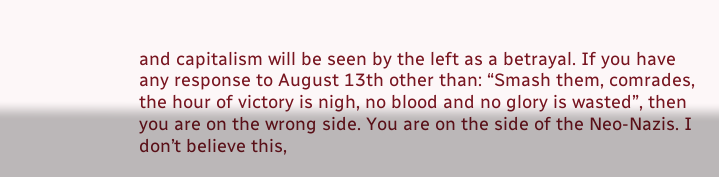and capitalism will be seen by the left as a betrayal. If you have any response to August 13th other than: “Smash them, comrades, the hour of victory is nigh, no blood and no glory is wasted”, then you are on the wrong side. You are on the side of the Neo-Nazis. I don’t believe this,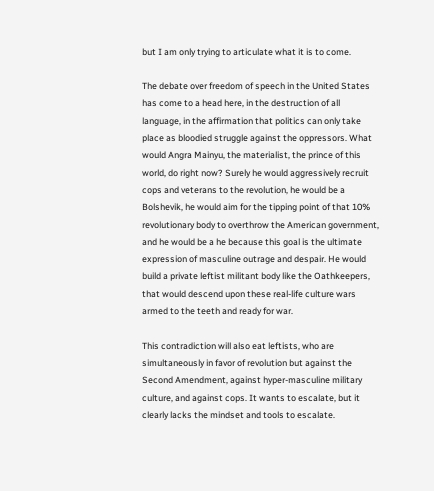but I am only trying to articulate what it is to come.

The debate over freedom of speech in the United States has come to a head here, in the destruction of all language, in the affirmation that politics can only take place as bloodied struggle against the oppressors. What would Angra Mainyu, the materialist, the prince of this world, do right now? Surely he would aggressively recruit cops and veterans to the revolution, he would be a Bolshevik, he would aim for the tipping point of that 10% revolutionary body to overthrow the American government, and he would be a he because this goal is the ultimate expression of masculine outrage and despair. He would build a private leftist militant body like the Oathkeepers, that would descend upon these real-life culture wars armed to the teeth and ready for war.

This contradiction will also eat leftists, who are simultaneously in favor of revolution but against the Second Amendment, against hyper-masculine military culture, and against cops. It wants to escalate, but it clearly lacks the mindset and tools to escalate.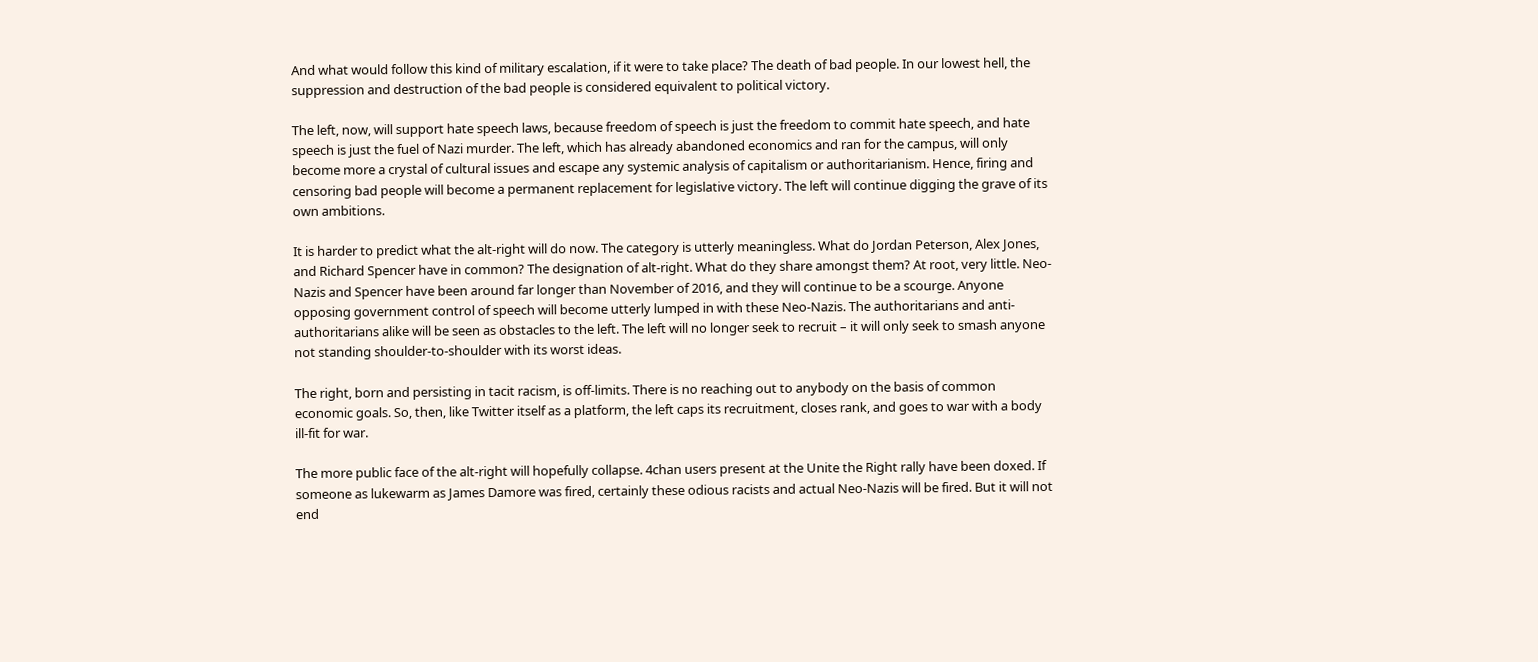And what would follow this kind of military escalation, if it were to take place? The death of bad people. In our lowest hell, the suppression and destruction of the bad people is considered equivalent to political victory.

The left, now, will support hate speech laws, because freedom of speech is just the freedom to commit hate speech, and hate speech is just the fuel of Nazi murder. The left, which has already abandoned economics and ran for the campus, will only become more a crystal of cultural issues and escape any systemic analysis of capitalism or authoritarianism. Hence, firing and censoring bad people will become a permanent replacement for legislative victory. The left will continue digging the grave of its own ambitions.

It is harder to predict what the alt-right will do now. The category is utterly meaningless. What do Jordan Peterson, Alex Jones, and Richard Spencer have in common? The designation of alt-right. What do they share amongst them? At root, very little. Neo-Nazis and Spencer have been around far longer than November of 2016, and they will continue to be a scourge. Anyone opposing government control of speech will become utterly lumped in with these Neo-Nazis. The authoritarians and anti-authoritarians alike will be seen as obstacles to the left. The left will no longer seek to recruit – it will only seek to smash anyone not standing shoulder-to-shoulder with its worst ideas.

The right, born and persisting in tacit racism, is off-limits. There is no reaching out to anybody on the basis of common economic goals. So, then, like Twitter itself as a platform, the left caps its recruitment, closes rank, and goes to war with a body ill-fit for war.

The more public face of the alt-right will hopefully collapse. 4chan users present at the Unite the Right rally have been doxed. If someone as lukewarm as James Damore was fired, certainly these odious racists and actual Neo-Nazis will be fired. But it will not end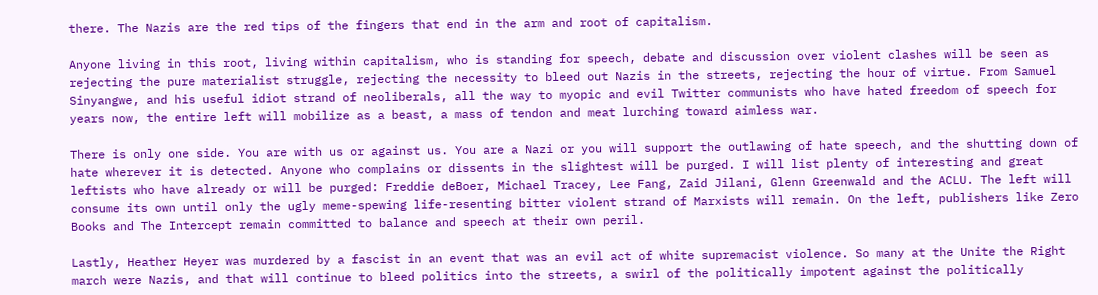there. The Nazis are the red tips of the fingers that end in the arm and root of capitalism.

Anyone living in this root, living within capitalism, who is standing for speech, debate and discussion over violent clashes will be seen as rejecting the pure materialist struggle, rejecting the necessity to bleed out Nazis in the streets, rejecting the hour of virtue. From Samuel Sinyangwe, and his useful idiot strand of neoliberals, all the way to myopic and evil Twitter communists who have hated freedom of speech for years now, the entire left will mobilize as a beast, a mass of tendon and meat lurching toward aimless war.

There is only one side. You are with us or against us. You are a Nazi or you will support the outlawing of hate speech, and the shutting down of hate wherever it is detected. Anyone who complains or dissents in the slightest will be purged. I will list plenty of interesting and great leftists who have already or will be purged: Freddie deBoer, Michael Tracey, Lee Fang, Zaid Jilani, Glenn Greenwald and the ACLU. The left will consume its own until only the ugly meme-spewing life-resenting bitter violent strand of Marxists will remain. On the left, publishers like Zero Books and The Intercept remain committed to balance and speech at their own peril.

Lastly, Heather Heyer was murdered by a fascist in an event that was an evil act of white supremacist violence. So many at the Unite the Right march were Nazis, and that will continue to bleed politics into the streets, a swirl of the politically impotent against the politically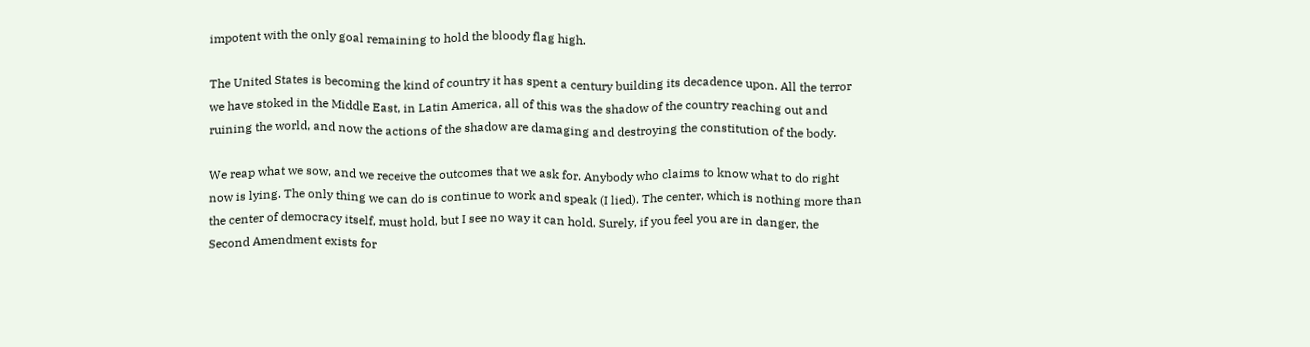impotent with the only goal remaining to hold the bloody flag high.

The United States is becoming the kind of country it has spent a century building its decadence upon. All the terror we have stoked in the Middle East, in Latin America, all of this was the shadow of the country reaching out and ruining the world, and now the actions of the shadow are damaging and destroying the constitution of the body.

We reap what we sow, and we receive the outcomes that we ask for. Anybody who claims to know what to do right now is lying. The only thing we can do is continue to work and speak (I lied). The center, which is nothing more than the center of democracy itself, must hold, but I see no way it can hold. Surely, if you feel you are in danger, the Second Amendment exists for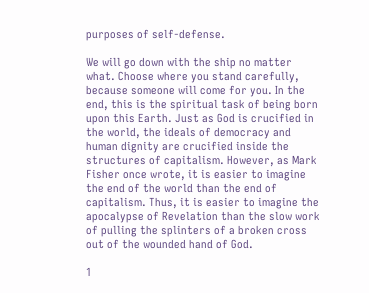purposes of self-defense.

We will go down with the ship no matter what. Choose where you stand carefully, because someone will come for you. In the end, this is the spiritual task of being born upon this Earth. Just as God is crucified in the world, the ideals of democracy and human dignity are crucified inside the structures of capitalism. However, as Mark Fisher once wrote, it is easier to imagine the end of the world than the end of capitalism. Thus, it is easier to imagine the apocalypse of Revelation than the slow work of pulling the splinters of a broken cross out of the wounded hand of God.

1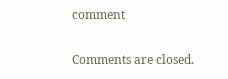comment

Comments are closed.